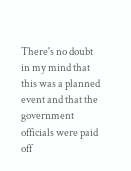There's no doubt in my mind that this was a planned event and that the government officials were paid off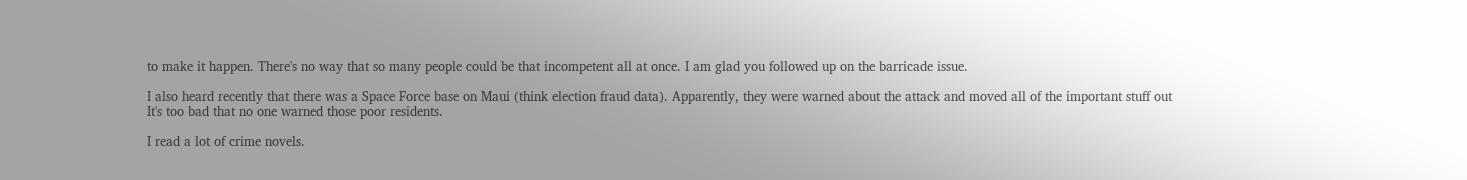to make it happen. There's no way that so many people could be that incompetent all at once. I am glad you followed up on the barricade issue.

I also heard recently that there was a Space Force base on Maui (think election fraud data). Apparently, they were warned about the attack and moved all of the important stuff out It's too bad that no one warned those poor residents.

I read a lot of crime novels.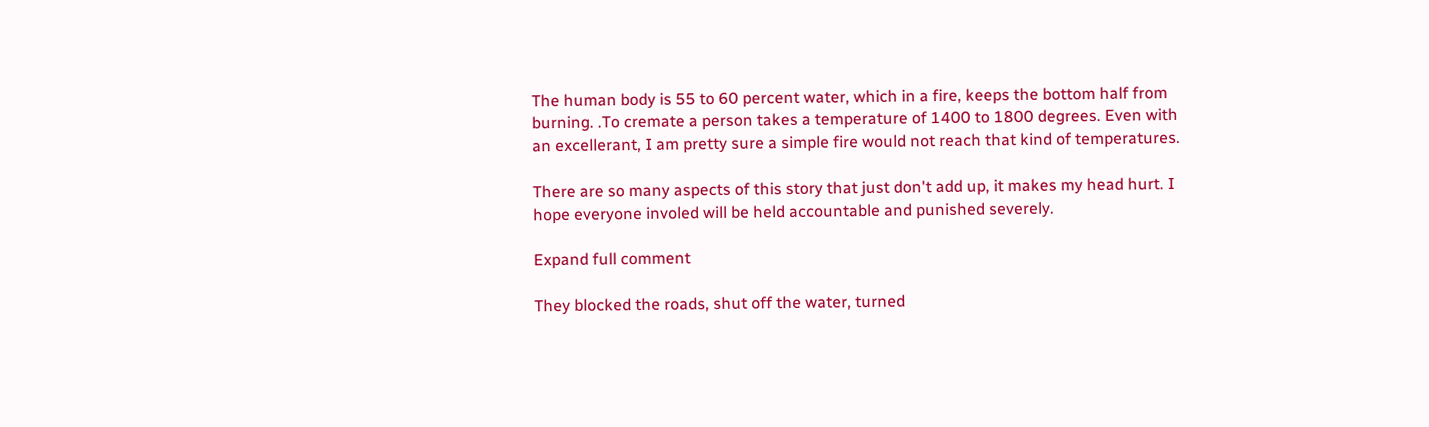The human body is 55 to 60 percent water, which in a fire, keeps the bottom half from burning. .To cremate a person takes a temperature of 1400 to 1800 degrees. Even with an excellerant, I am pretty sure a simple fire would not reach that kind of temperatures.

There are so many aspects of this story that just don't add up, it makes my head hurt. I hope everyone involed will be held accountable and punished severely.

Expand full comment

They blocked the roads, shut off the water, turned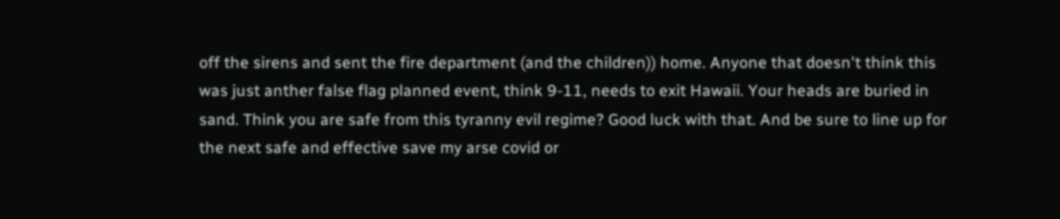off the sirens and sent the fire department (and the children)) home. Anyone that doesn't think this was just anther false flag planned event, think 9-11, needs to exit Hawaii. Your heads are buried in sand. Think you are safe from this tyranny evil regime? Good luck with that. And be sure to line up for the next safe and effective save my arse covid or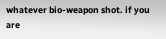whatever bio-weapon shot. if you are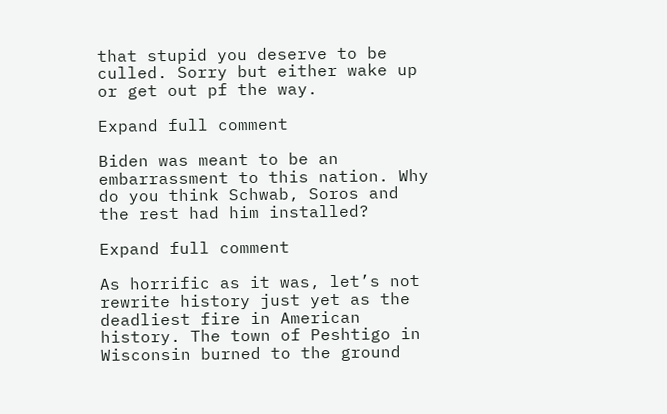that stupid you deserve to be culled. Sorry but either wake up or get out pf the way.

Expand full comment

Biden was meant to be an embarrassment to this nation. Why do you think Schwab, Soros and the rest had him installed?

Expand full comment

As horrific as it was, let’s not rewrite history just yet as the deadliest fire in American history. The town of Peshtigo in Wisconsin burned to the ground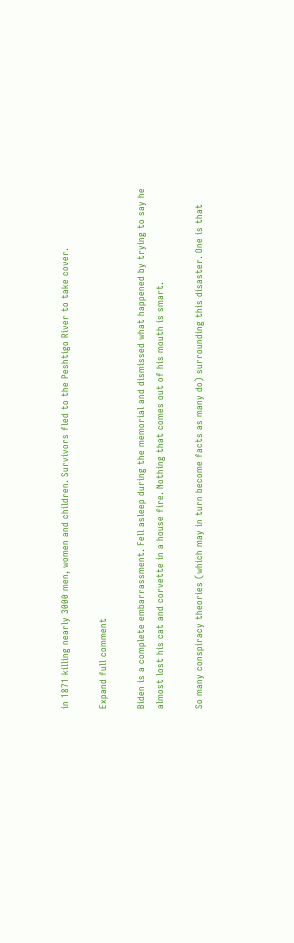in 1871 killing nearly 3000 men, women and children. Survivors fled to the Peshtigo River to take cover.

Expand full comment

Biden is a complete embarrassment. Fell asleep during the memorial and dismissed what happened by trying to say he almost lost his cat and corvette in a house fire. Nothing that comes out of his mouth is smart.

So many conspiracy theories (which may in turn become facts as many do) surrounding this disaster. One is that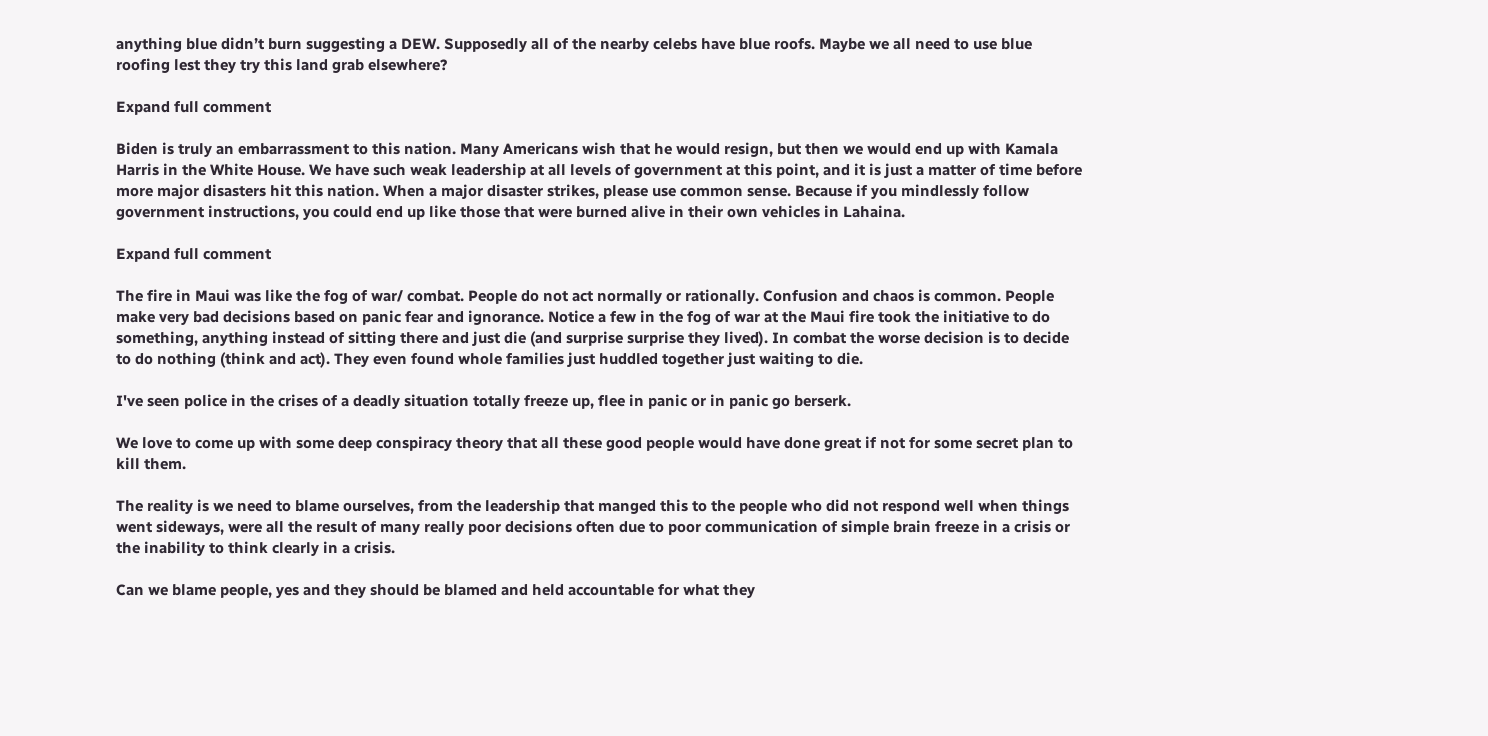anything blue didn’t burn suggesting a DEW. Supposedly all of the nearby celebs have blue roofs. Maybe we all need to use blue roofing lest they try this land grab elsewhere?

Expand full comment

Biden is truly an embarrassment to this nation. Many Americans wish that he would resign, but then we would end up with Kamala Harris in the White House. We have such weak leadership at all levels of government at this point, and it is just a matter of time before more major disasters hit this nation. When a major disaster strikes, please use common sense. Because if you mindlessly follow government instructions, you could end up like those that were burned alive in their own vehicles in Lahaina.

Expand full comment

The fire in Maui was like the fog of war/ combat. People do not act normally or rationally. Confusion and chaos is common. People make very bad decisions based on panic fear and ignorance. Notice a few in the fog of war at the Maui fire took the initiative to do something, anything instead of sitting there and just die (and surprise surprise they lived). In combat the worse decision is to decide to do nothing (think and act). They even found whole families just huddled together just waiting to die.

I've seen police in the crises of a deadly situation totally freeze up, flee in panic or in panic go berserk.

We love to come up with some deep conspiracy theory that all these good people would have done great if not for some secret plan to kill them.

The reality is we need to blame ourselves, from the leadership that manged this to the people who did not respond well when things went sideways, were all the result of many really poor decisions often due to poor communication of simple brain freeze in a crisis or the inability to think clearly in a crisis.

Can we blame people, yes and they should be blamed and held accountable for what they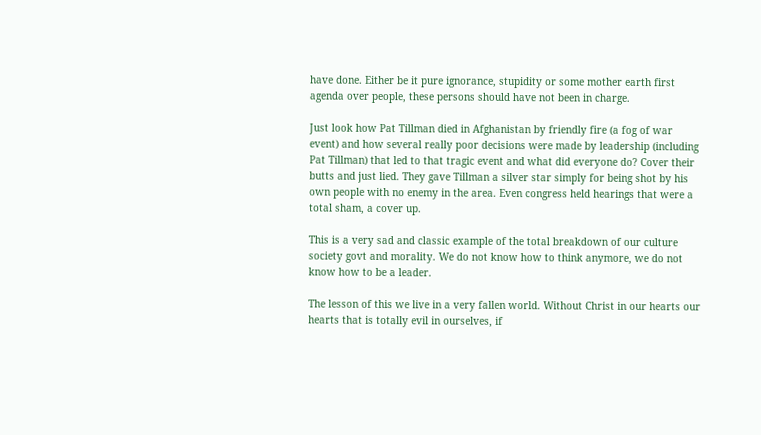have done. Either be it pure ignorance, stupidity or some mother earth first agenda over people, these persons should have not been in charge.

Just look how Pat Tillman died in Afghanistan by friendly fire (a fog of war event) and how several really poor decisions were made by leadership (including Pat Tillman) that led to that tragic event and what did everyone do? Cover their butts and just lied. They gave Tillman a silver star simply for being shot by his own people with no enemy in the area. Even congress held hearings that were a total sham, a cover up.

This is a very sad and classic example of the total breakdown of our culture society govt and morality. We do not know how to think anymore, we do not know how to be a leader.

The lesson of this we live in a very fallen world. Without Christ in our hearts our hearts that is totally evil in ourselves, if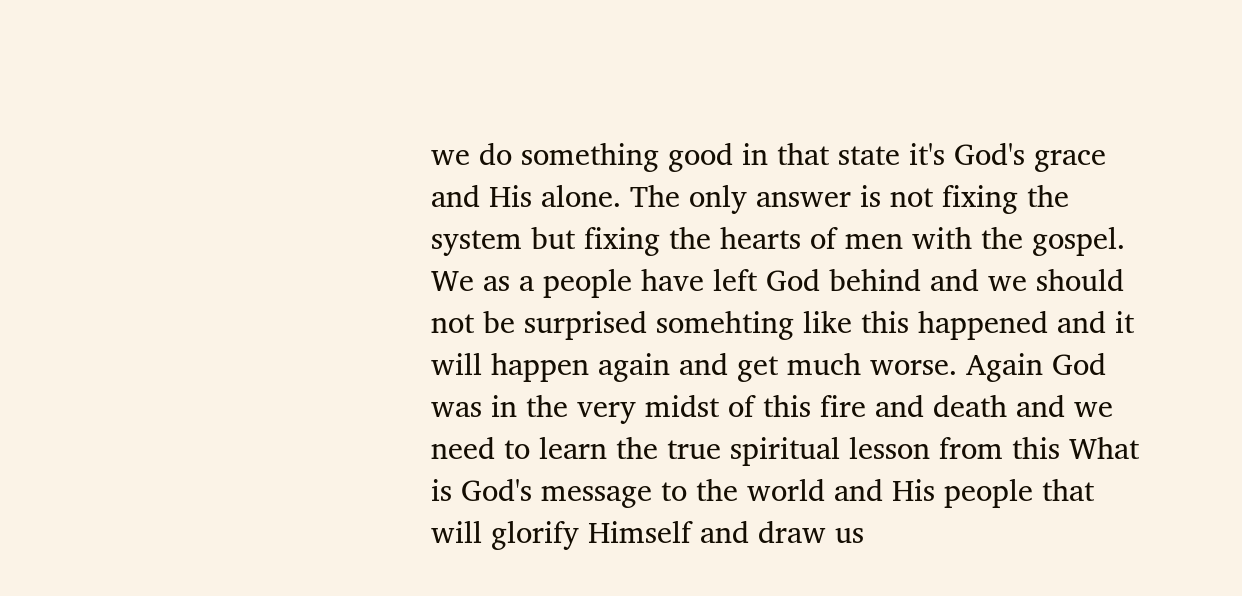we do something good in that state it's God's grace and His alone. The only answer is not fixing the system but fixing the hearts of men with the gospel. We as a people have left God behind and we should not be surprised somehting like this happened and it will happen again and get much worse. Again God was in the very midst of this fire and death and we need to learn the true spiritual lesson from this What is God's message to the world and His people that will glorify Himself and draw us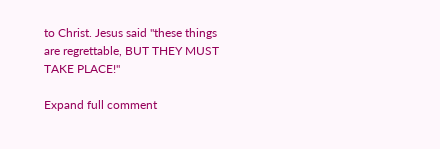to Christ. Jesus said "these things are regrettable, BUT THEY MUST TAKE PLACE!"

Expand full comment